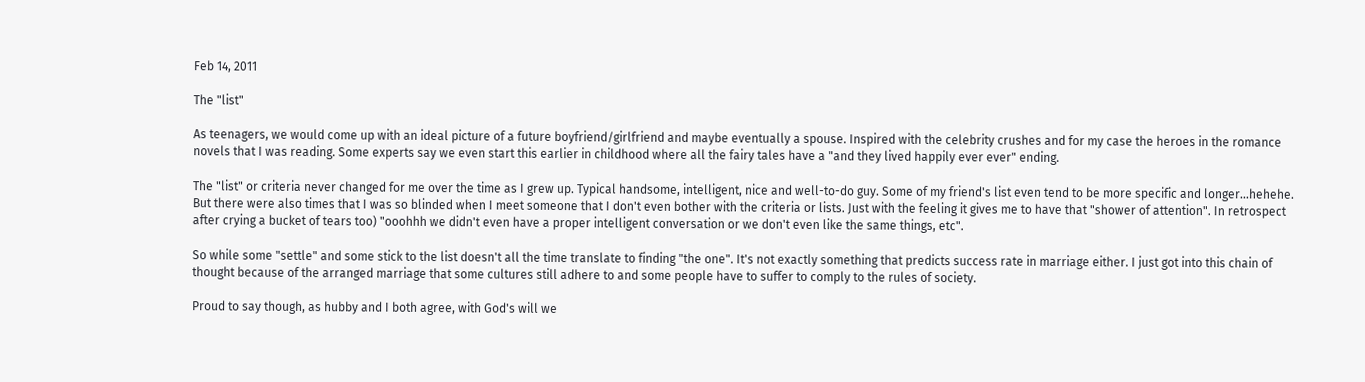Feb 14, 2011

The "list"

As teenagers, we would come up with an ideal picture of a future boyfriend/girlfriend and maybe eventually a spouse. Inspired with the celebrity crushes and for my case the heroes in the romance novels that I was reading. Some experts say we even start this earlier in childhood where all the fairy tales have a "and they lived happily ever ever" ending.

The "list" or criteria never changed for me over the time as I grew up. Typical handsome, intelligent, nice and well-to-do guy. Some of my friend's list even tend to be more specific and longer...hehehe. But there were also times that I was so blinded when I meet someone that I don't even bother with the criteria or lists. Just with the feeling it gives me to have that "shower of attention". In retrospect after crying a bucket of tears too) "ooohhh we didn't even have a proper intelligent conversation or we don't even like the same things, etc".

So while some "settle" and some stick to the list doesn't all the time translate to finding "the one". It's not exactly something that predicts success rate in marriage either. I just got into this chain of thought because of the arranged marriage that some cultures still adhere to and some people have to suffer to comply to the rules of society.

Proud to say though, as hubby and I both agree, with God's will we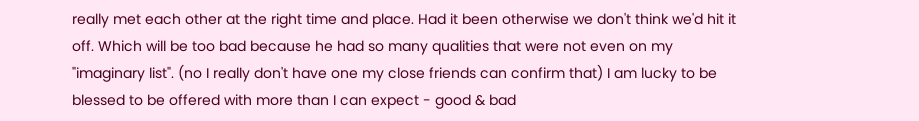really met each other at the right time and place. Had it been otherwise we don't think we'd hit it off. Which will be too bad because he had so many qualities that were not even on my "imaginary list". (no I really don't have one my close friends can confirm that) I am lucky to be blessed to be offered with more than I can expect - good & bad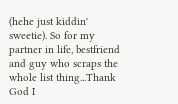(hehe just kiddin' sweetie). So for my partner in life, bestfriend and guy who scraps the whole list thing...Thank God I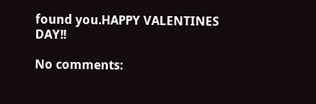found you.HAPPY VALENTINES DAY!!

No comments: